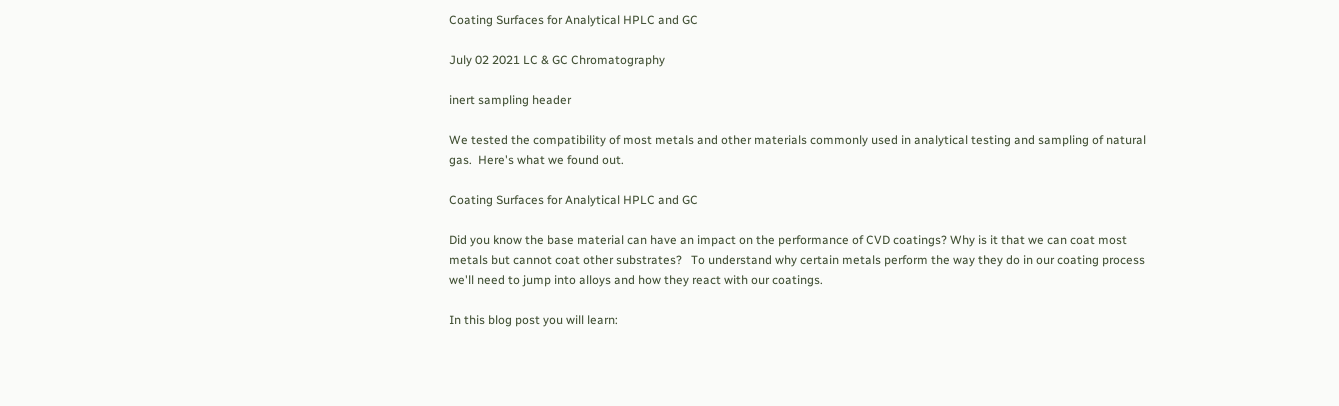Coating Surfaces for Analytical HPLC and GC

July 02 2021 LC & GC Chromatography

inert sampling header

We tested the compatibility of most metals and other materials commonly used in analytical testing and sampling of natural gas.  Here's what we found out.

Coating Surfaces for Analytical HPLC and GC

Did you know the base material can have an impact on the performance of CVD coatings? Why is it that we can coat most metals but cannot coat other substrates?   To understand why certain metals perform the way they do in our coating process we'll need to jump into alloys and how they react with our coatings.

In this blog post you will learn: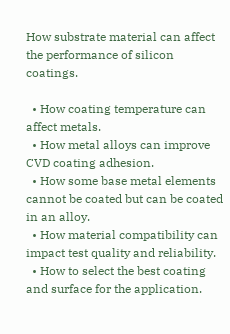How substrate material can affect the performance of silicon coatings.

  • How coating temperature can affect metals.
  • How metal alloys can improve CVD coating adhesion.
  • How some base metal elements cannot be coated but can be coated in an alloy.
  • How material compatibility can impact test quality and reliability.
  • How to select the best coating and surface for the application.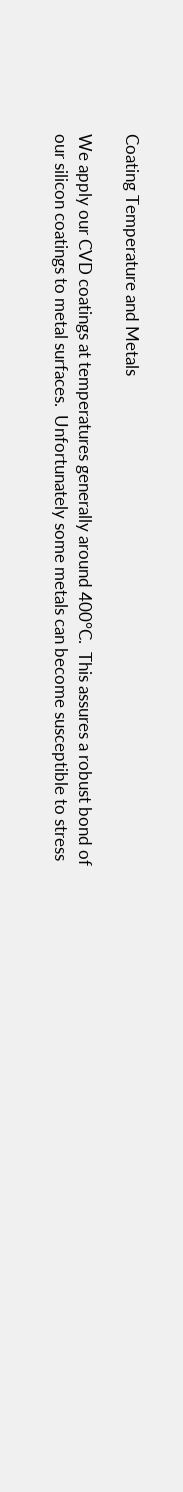Coating Temperature and Metals

We apply our CVD coatings at temperatures generally around 400°C.  This assures a robust bond of our silicon coatings to metal surfaces.  Unfortunately some metals can become susceptible to stress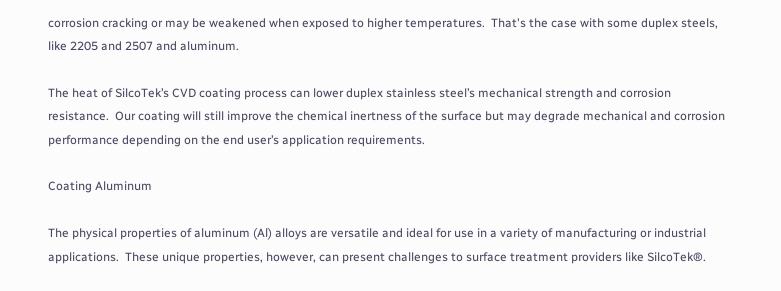corrosion cracking or may be weakened when exposed to higher temperatures.  That's the case with some duplex steels, like 2205 and 2507 and aluminum.

The heat of SilcoTek’s CVD coating process can lower duplex stainless steel’s mechanical strength and corrosion resistance.  Our coating will still improve the chemical inertness of the surface but may degrade mechanical and corrosion performance depending on the end user’s application requirements.

Coating Aluminum

The physical properties of aluminum (Al) alloys are versatile and ideal for use in a variety of manufacturing or industrial applications.  These unique properties, however, can present challenges to surface treatment providers like SilcoTek®.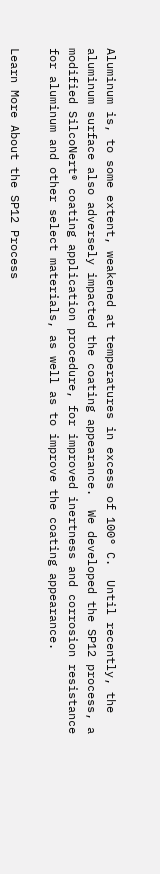Aluminum is, to some extent, weakened at temperatures in excess of 100° C.  Until recently, the aluminum surface also adversely impacted the coating appearance.  We developed the SP12 process, a modified SilcoNert® coating application procedure, for improved inertness and corrosion resistance for aluminum and other select materials, as well as to improve the coating appearance.

Learn More About the SP12 Process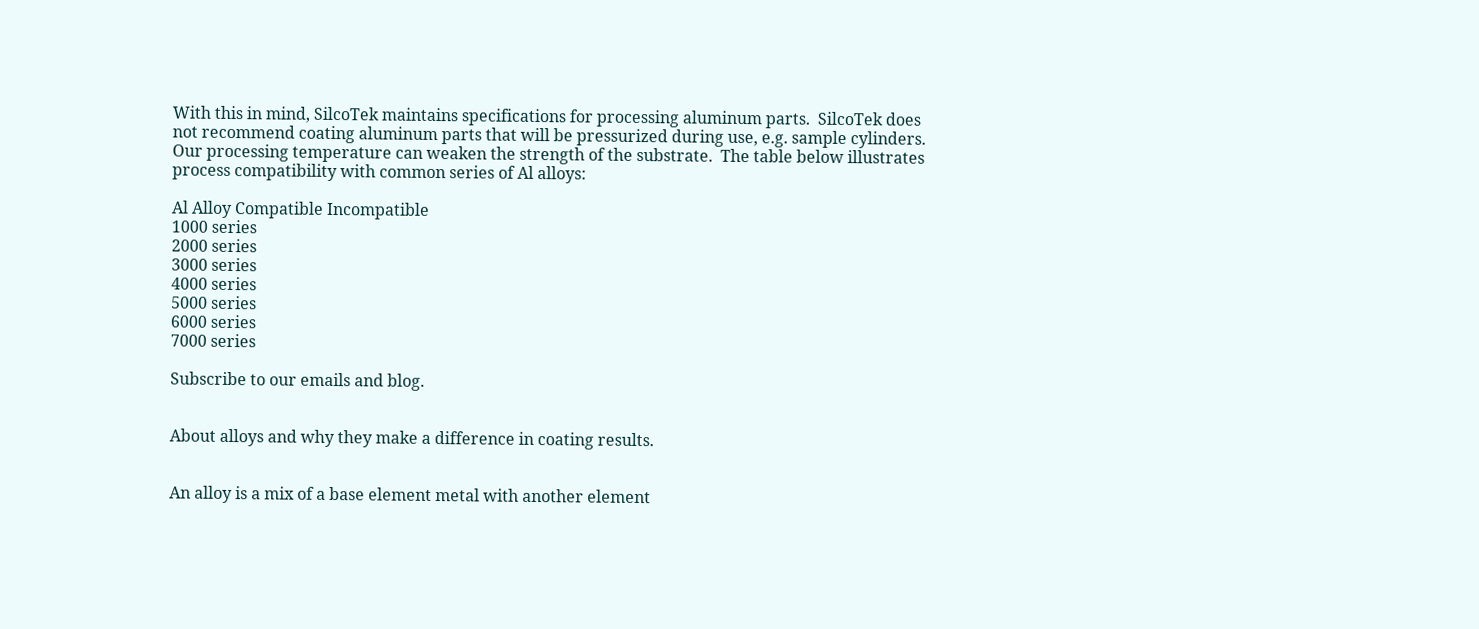With this in mind, SilcoTek maintains specifications for processing aluminum parts.  SilcoTek does not recommend coating aluminum parts that will be pressurized during use, e.g. sample cylinders.  Our processing temperature can weaken the strength of the substrate.  The table below illustrates process compatibility with common series of Al alloys:

Al Alloy Compatible Incompatible
1000 series
2000 series
3000 series
4000 series
5000 series
6000 series
7000 series

Subscribe to our emails and blog.


About alloys and why they make a difference in coating results.


An alloy is a mix of a base element metal with another element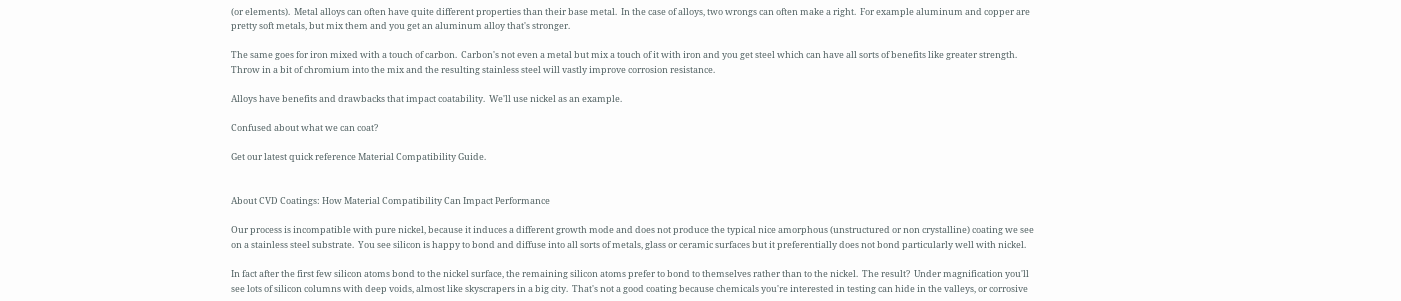(or elements).  Metal alloys can often have quite different properties than their base metal.  In the case of alloys, two wrongs can often make a right.  For example aluminum and copper are pretty soft metals, but mix them and you get an aluminum alloy that's stronger.

The same goes for iron mixed with a touch of carbon.  Carbon's not even a metal but mix a touch of it with iron and you get steel which can have all sorts of benefits like greater strength. Throw in a bit of chromium into the mix and the resulting stainless steel will vastly improve corrosion resistance.

Alloys have benefits and drawbacks that impact coatability.  We'll use nickel as an example.

Confused about what we can coat?

Get our latest quick reference Material Compatibility Guide.


About CVD Coatings: How Material Compatibility Can Impact Performance

Our process is incompatible with pure nickel, because it induces a different growth mode and does not produce the typical nice amorphous (unstructured or non crystalline) coating we see on a stainless steel substrate.  You see silicon is happy to bond and diffuse into all sorts of metals, glass or ceramic surfaces but it preferentially does not bond particularly well with nickel.

In fact after the first few silicon atoms bond to the nickel surface, the remaining silicon atoms prefer to bond to themselves rather than to the nickel.  The result?  Under magnification you'll see lots of silicon columns with deep voids, almost like skyscrapers in a big city.  That's not a good coating because chemicals you're interested in testing can hide in the valleys, or corrosive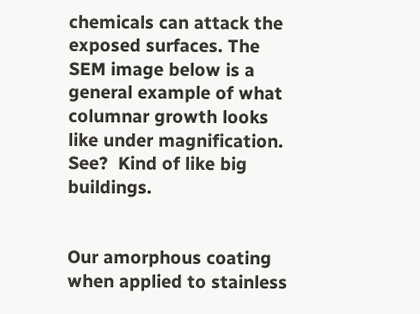chemicals can attack the exposed surfaces. The SEM image below is a general example of what columnar growth looks like under magnification.  See?  Kind of like big buildings.


Our amorphous coating when applied to stainless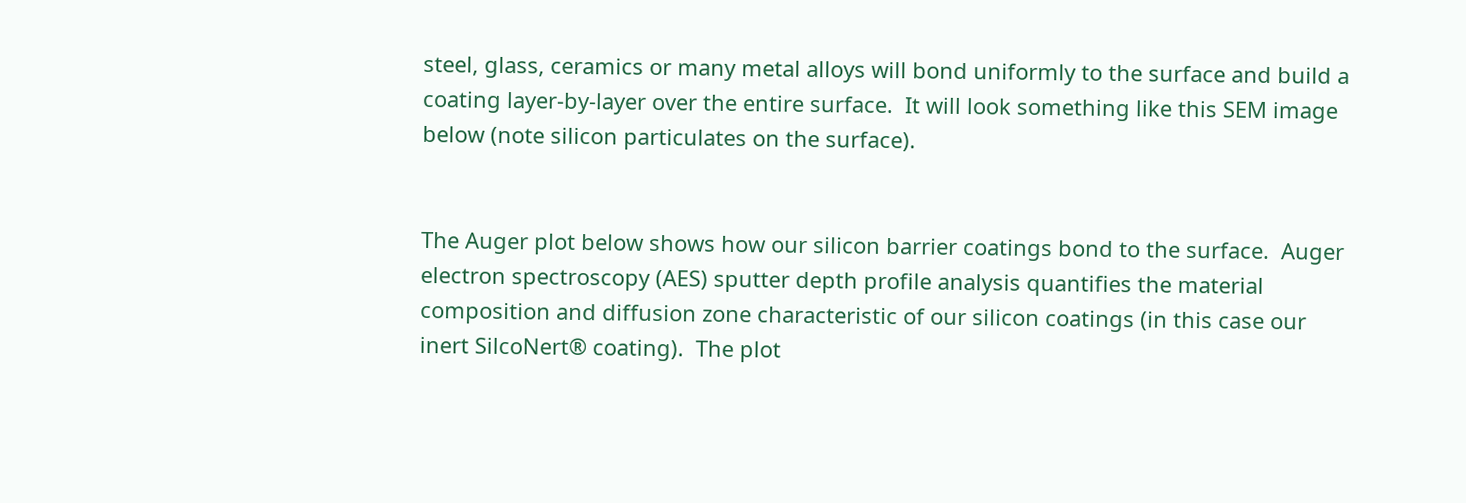steel, glass, ceramics or many metal alloys will bond uniformly to the surface and build a coating layer-by-layer over the entire surface.  It will look something like this SEM image below (note silicon particulates on the surface).


The Auger plot below shows how our silicon barrier coatings bond to the surface.  Auger electron spectroscopy (AES) sputter depth profile analysis quantifies the material composition and diffusion zone characteristic of our silicon coatings (in this case our inert SilcoNert® coating).  The plot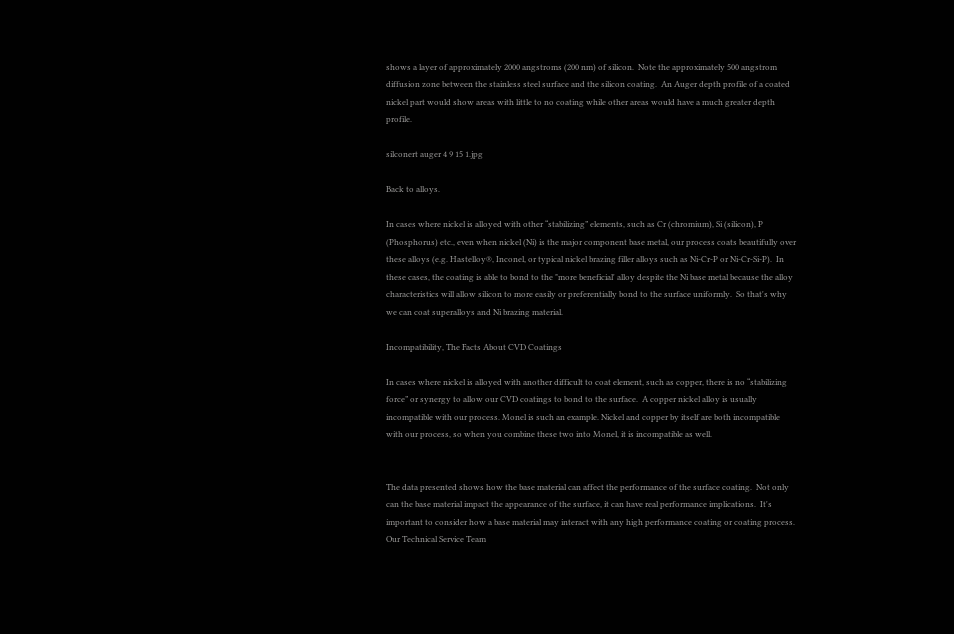shows a layer of approximately 2000 angstroms (200 nm) of silicon.  Note the approximately 500 angstrom diffusion zone between the stainless steel surface and the silicon coating.  An Auger depth profile of a coated nickel part would show areas with little to no coating while other areas would have a much greater depth profile.

silconert auger 4 9 15 1.jpg

Back to alloys.

In cases where nickel is alloyed with other “stabilizing” elements, such as Cr (chromium), Si (silicon), P (Phosphorus) etc., even when nickel (Ni) is the major component base metal, our process coats beautifully over these alloys (e.g. Hastelloy®, Inconel, or typical nickel brazing filler alloys such as Ni-Cr-P or Ni-Cr-Si-P).  In these cases, the coating is able to bond to the "more beneficial' alloy despite the Ni base metal because the alloy characteristics will allow silicon to more easily or preferentially bond to the surface uniformly.  So that's why we can coat superalloys and Ni brazing material.

Incompatibility, The Facts About CVD Coatings

In cases where nickel is alloyed with another difficult to coat element, such as copper, there is no “stabilizing force” or synergy to allow our CVD coatings to bond to the surface.  A copper nickel alloy is usually incompatible with our process. Monel is such an example. Nickel and copper by itself are both incompatible with our process, so when you combine these two into Monel, it is incompatible as well.


The data presented shows how the base material can affect the performance of the surface coating.  Not only can the base material impact the appearance of the surface, it can have real performance implications.  It's important to consider how a base material may interact with any high performance coating or coating process.  Our Technical Service Team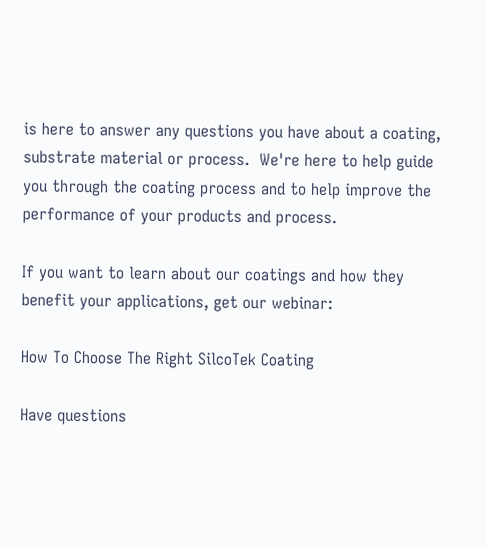is here to answer any questions you have about a coating, substrate material or process.  We're here to help guide you through the coating process and to help improve the performance of your products and process.

If you want to learn about our coatings and how they benefit your applications, get our webinar:

How To Choose The Right SilcoTek Coating

Have questions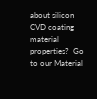about silicon CVD coating material properties?  Go to our Material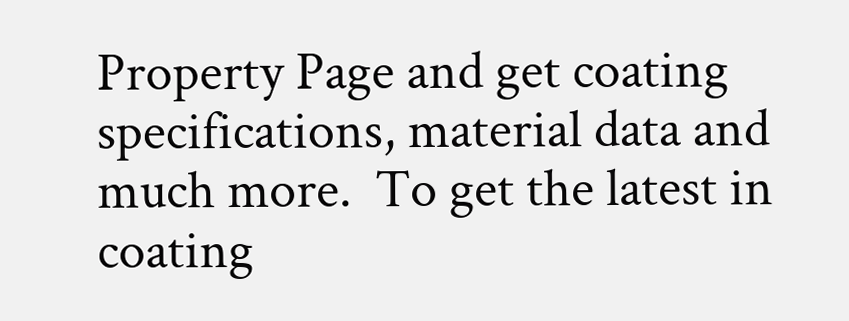Property Page and get coating specifications, material data and much more.  To get the latest in coating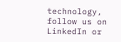technology, follow us on LinkedIn or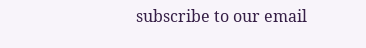subscribe to our email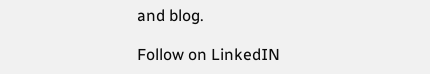and blog.

Follow on LinkedIN